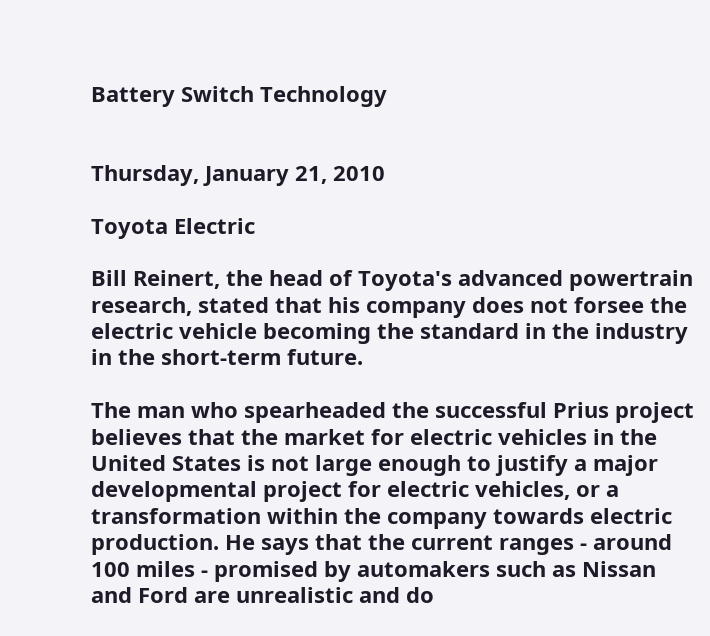Battery Switch Technology


Thursday, January 21, 2010

Toyota Electric

Bill Reinert, the head of Toyota's advanced powertrain research, stated that his company does not forsee the electric vehicle becoming the standard in the industry in the short-term future.

The man who spearheaded the successful Prius project believes that the market for electric vehicles in the United States is not large enough to justify a major developmental project for electric vehicles, or a transformation within the company towards electric production. He says that the current ranges - around 100 miles - promised by automakers such as Nissan and Ford are unrealistic and do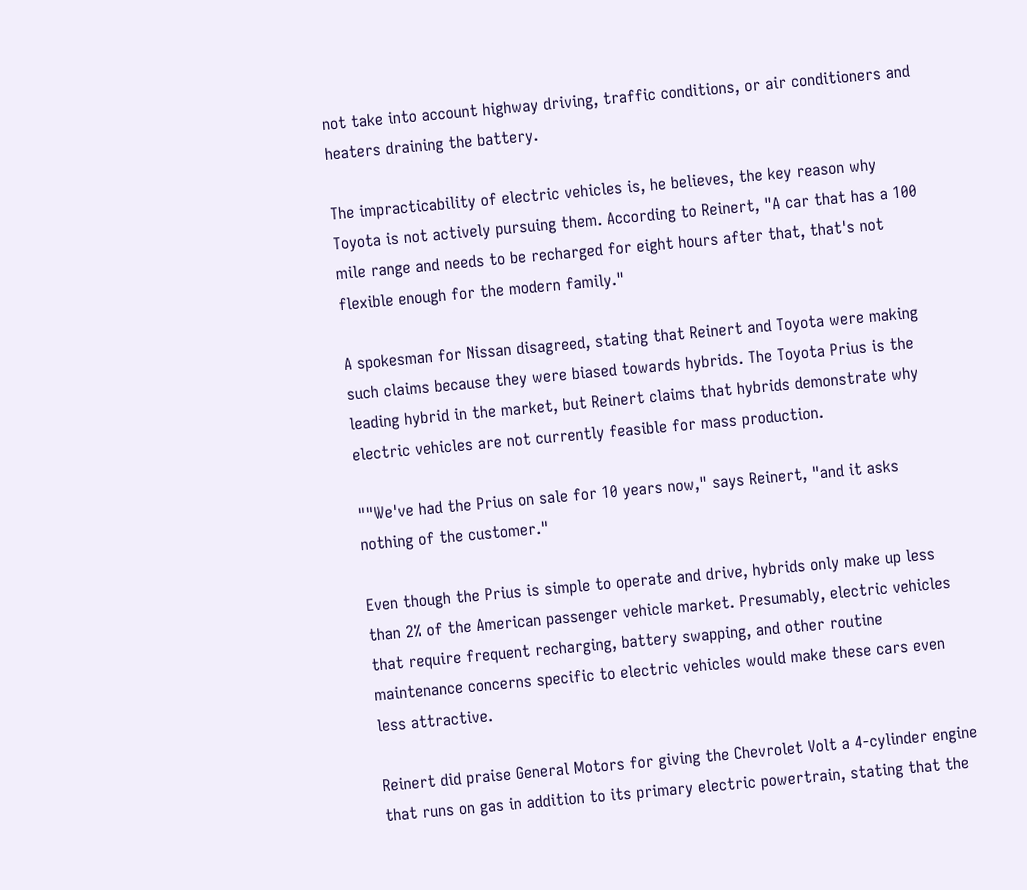not take into account highway driving, traffic conditions, or air conditioners and heaters draining the battery.

The impracticability of electric vehicles is, he believes, the key reason why Toyota is not actively pursuing them. According to Reinert, "A car that has a 100 mile range and needs to be recharged for eight hours after that, that's not flexible enough for the modern family."

A spokesman for Nissan disagreed, stating that Reinert and Toyota were making such claims because they were biased towards hybrids. The Toyota Prius is the leading hybrid in the market, but Reinert claims that hybrids demonstrate why electric vehicles are not currently feasible for mass production.

""We've had the Prius on sale for 10 years now," says Reinert, "and it asks nothing of the customer."

Even though the Prius is simple to operate and drive, hybrids only make up less than 2% of the American passenger vehicle market. Presumably, electric vehicles that require frequent recharging, battery swapping, and other routine maintenance concerns specific to electric vehicles would make these cars even less attractive.

Reinert did praise General Motors for giving the Chevrolet Volt a 4-cylinder engine that runs on gas in addition to its primary electric powertrain, stating that the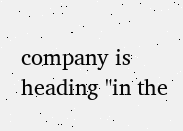company is heading "in the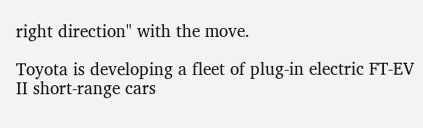right direction" with the move.

Toyota is developing a fleet of plug-in electric FT-EV II short-range cars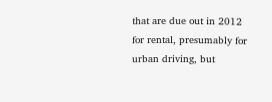that are due out in 2012 for rental, presumably for urban driving, but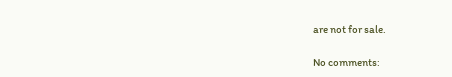are not for sale.

No comments: